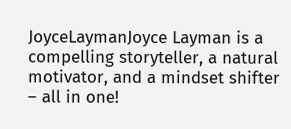JoyceLaymanJoyce Layman is a compelling storyteller, a natural motivator, and a mindset shifter – all in one!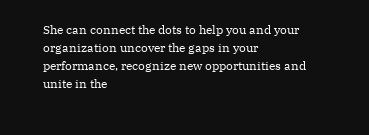She can connect the dots to help you and your organization uncover the gaps in your performance, recognize new opportunities and unite in the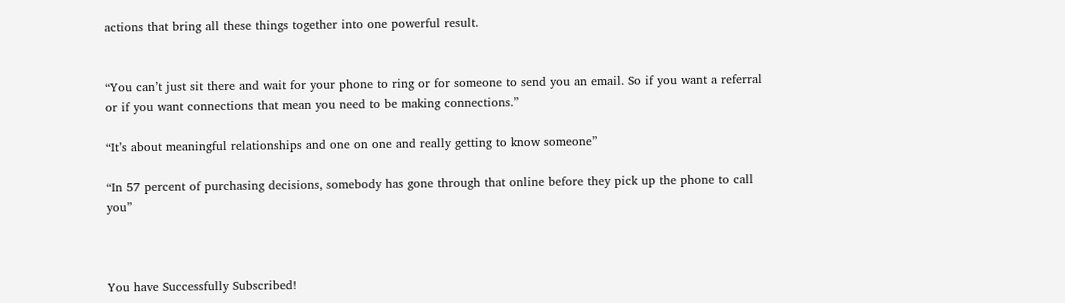actions that bring all these things together into one powerful result.


“You can’t just sit there and wait for your phone to ring or for someone to send you an email. So if you want a referral or if you want connections that mean you need to be making connections.”

“It’s about meaningful relationships and one on one and really getting to know someone”

“In 57 percent of purchasing decisions, somebody has gone through that online before they pick up the phone to call you”



You have Successfully Subscribed!